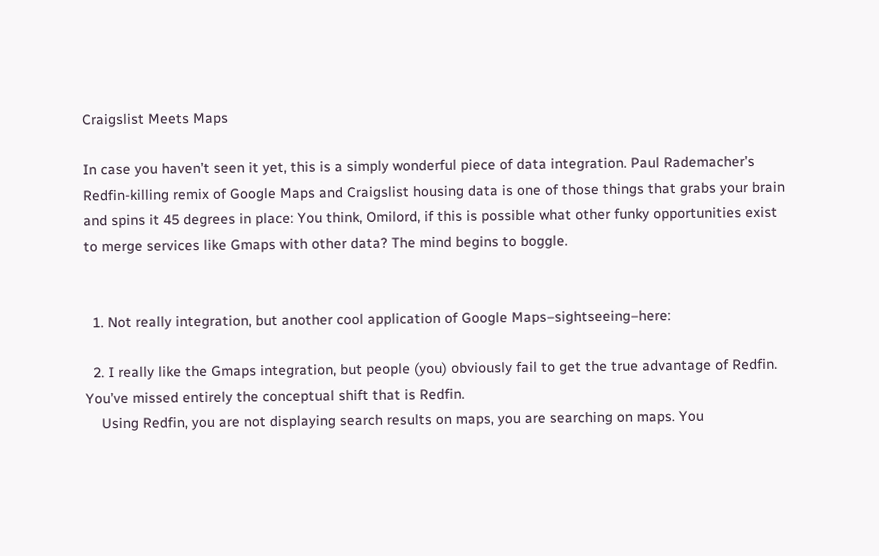Craigslist Meets Maps

In case you haven’t seen it yet, this is a simply wonderful piece of data integration. Paul Rademacher’s Redfin-killing remix of Google Maps and Craigslist housing data is one of those things that grabs your brain and spins it 45 degrees in place: You think, Omilord, if this is possible what other funky opportunities exist to merge services like Gmaps with other data? The mind begins to boggle.


  1. Not really integration, but another cool application of Google Maps–sightseeing–here:

  2. I really like the Gmaps integration, but people (you) obviously fail to get the true advantage of Redfin. You’ve missed entirely the conceptual shift that is Redfin.
    Using Redfin, you are not displaying search results on maps, you are searching on maps. You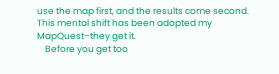use the map first, and the results come second. This mental shift has been adopted my MapQuest–they get it.
    Before you get too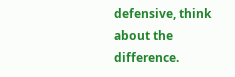defensive, think about the difference.